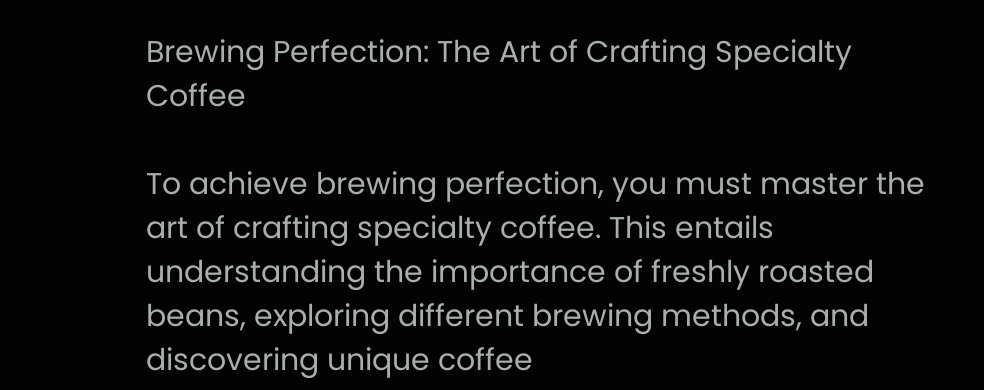Brewing Perfection: The Art of Crafting Specialty Coffee

To achieve brewing perfection, you must master the art of crafting specialty coffee. This entails understanding the importance of freshly roasted beans, exploring different brewing methods, and discovering unique coffee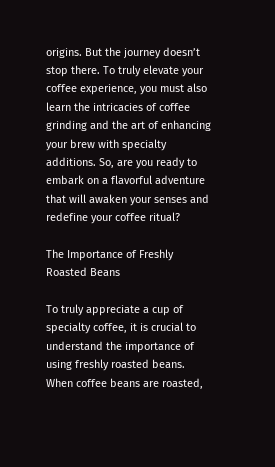origins. But the journey doesn’t stop there. To truly elevate your coffee experience, you must also learn the intricacies of coffee grinding and the art of enhancing your brew with specialty additions. So, are you ready to embark on a flavorful adventure that will awaken your senses and redefine your coffee ritual?

The Importance of Freshly Roasted Beans

To truly appreciate a cup of specialty coffee, it is crucial to understand the importance of using freshly roasted beans. When coffee beans are roasted,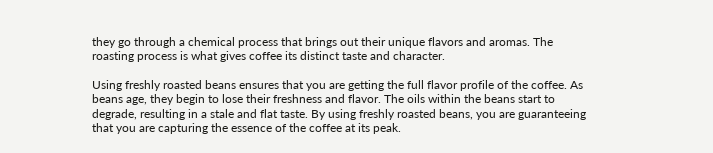they go through a chemical process that brings out their unique flavors and aromas. The roasting process is what gives coffee its distinct taste and character.

Using freshly roasted beans ensures that you are getting the full flavor profile of the coffee. As beans age, they begin to lose their freshness and flavor. The oils within the beans start to degrade, resulting in a stale and flat taste. By using freshly roasted beans, you are guaranteeing that you are capturing the essence of the coffee at its peak.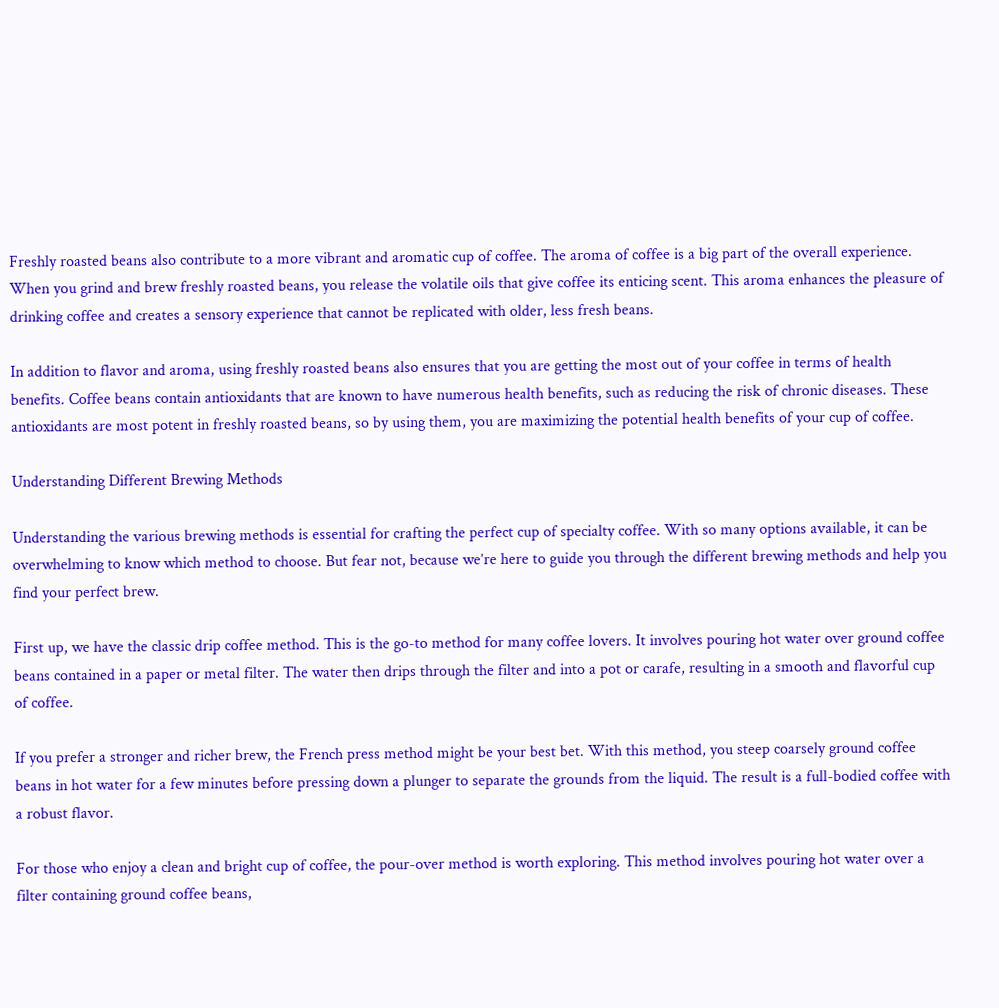Freshly roasted beans also contribute to a more vibrant and aromatic cup of coffee. The aroma of coffee is a big part of the overall experience. When you grind and brew freshly roasted beans, you release the volatile oils that give coffee its enticing scent. This aroma enhances the pleasure of drinking coffee and creates a sensory experience that cannot be replicated with older, less fresh beans.

In addition to flavor and aroma, using freshly roasted beans also ensures that you are getting the most out of your coffee in terms of health benefits. Coffee beans contain antioxidants that are known to have numerous health benefits, such as reducing the risk of chronic diseases. These antioxidants are most potent in freshly roasted beans, so by using them, you are maximizing the potential health benefits of your cup of coffee.

Understanding Different Brewing Methods

Understanding the various brewing methods is essential for crafting the perfect cup of specialty coffee. With so many options available, it can be overwhelming to know which method to choose. But fear not, because we’re here to guide you through the different brewing methods and help you find your perfect brew.

First up, we have the classic drip coffee method. This is the go-to method for many coffee lovers. It involves pouring hot water over ground coffee beans contained in a paper or metal filter. The water then drips through the filter and into a pot or carafe, resulting in a smooth and flavorful cup of coffee.

If you prefer a stronger and richer brew, the French press method might be your best bet. With this method, you steep coarsely ground coffee beans in hot water for a few minutes before pressing down a plunger to separate the grounds from the liquid. The result is a full-bodied coffee with a robust flavor.

For those who enjoy a clean and bright cup of coffee, the pour-over method is worth exploring. This method involves pouring hot water over a filter containing ground coffee beans,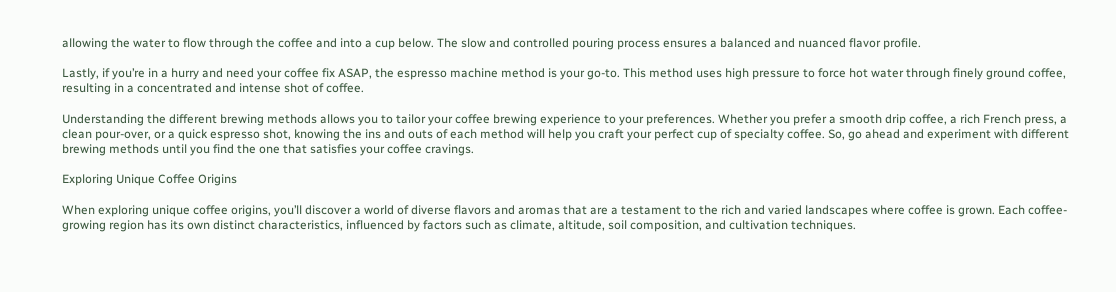allowing the water to flow through the coffee and into a cup below. The slow and controlled pouring process ensures a balanced and nuanced flavor profile.

Lastly, if you’re in a hurry and need your coffee fix ASAP, the espresso machine method is your go-to. This method uses high pressure to force hot water through finely ground coffee, resulting in a concentrated and intense shot of coffee.

Understanding the different brewing methods allows you to tailor your coffee brewing experience to your preferences. Whether you prefer a smooth drip coffee, a rich French press, a clean pour-over, or a quick espresso shot, knowing the ins and outs of each method will help you craft your perfect cup of specialty coffee. So, go ahead and experiment with different brewing methods until you find the one that satisfies your coffee cravings.

Exploring Unique Coffee Origins

When exploring unique coffee origins, you’ll discover a world of diverse flavors and aromas that are a testament to the rich and varied landscapes where coffee is grown. Each coffee-growing region has its own distinct characteristics, influenced by factors such as climate, altitude, soil composition, and cultivation techniques.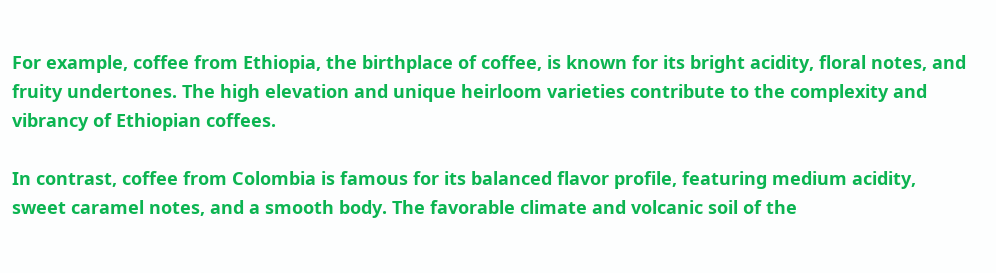For example, coffee from Ethiopia, the birthplace of coffee, is known for its bright acidity, floral notes, and fruity undertones. The high elevation and unique heirloom varieties contribute to the complexity and vibrancy of Ethiopian coffees.

In contrast, coffee from Colombia is famous for its balanced flavor profile, featuring medium acidity, sweet caramel notes, and a smooth body. The favorable climate and volcanic soil of the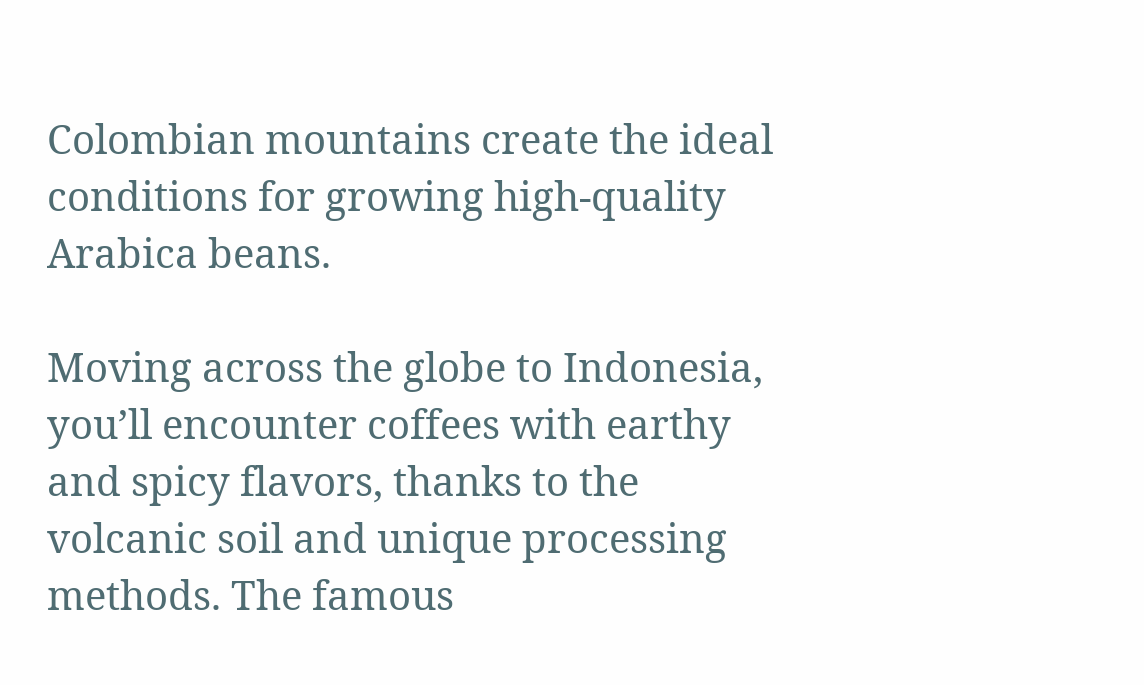Colombian mountains create the ideal conditions for growing high-quality Arabica beans.

Moving across the globe to Indonesia, you’ll encounter coffees with earthy and spicy flavors, thanks to the volcanic soil and unique processing methods. The famous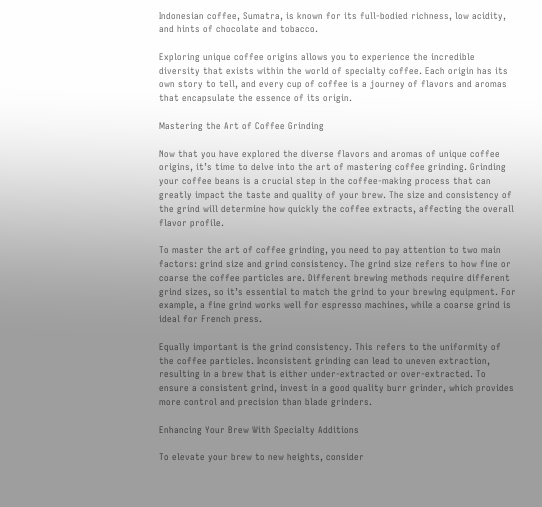Indonesian coffee, Sumatra, is known for its full-bodied richness, low acidity, and hints of chocolate and tobacco.

Exploring unique coffee origins allows you to experience the incredible diversity that exists within the world of specialty coffee. Each origin has its own story to tell, and every cup of coffee is a journey of flavors and aromas that encapsulate the essence of its origin.

Mastering the Art of Coffee Grinding

Now that you have explored the diverse flavors and aromas of unique coffee origins, it’s time to delve into the art of mastering coffee grinding. Grinding your coffee beans is a crucial step in the coffee-making process that can greatly impact the taste and quality of your brew. The size and consistency of the grind will determine how quickly the coffee extracts, affecting the overall flavor profile.

To master the art of coffee grinding, you need to pay attention to two main factors: grind size and grind consistency. The grind size refers to how fine or coarse the coffee particles are. Different brewing methods require different grind sizes, so it’s essential to match the grind to your brewing equipment. For example, a fine grind works well for espresso machines, while a coarse grind is ideal for French press.

Equally important is the grind consistency. This refers to the uniformity of the coffee particles. Inconsistent grinding can lead to uneven extraction, resulting in a brew that is either under-extracted or over-extracted. To ensure a consistent grind, invest in a good quality burr grinder, which provides more control and precision than blade grinders.

Enhancing Your Brew With Specialty Additions

To elevate your brew to new heights, consider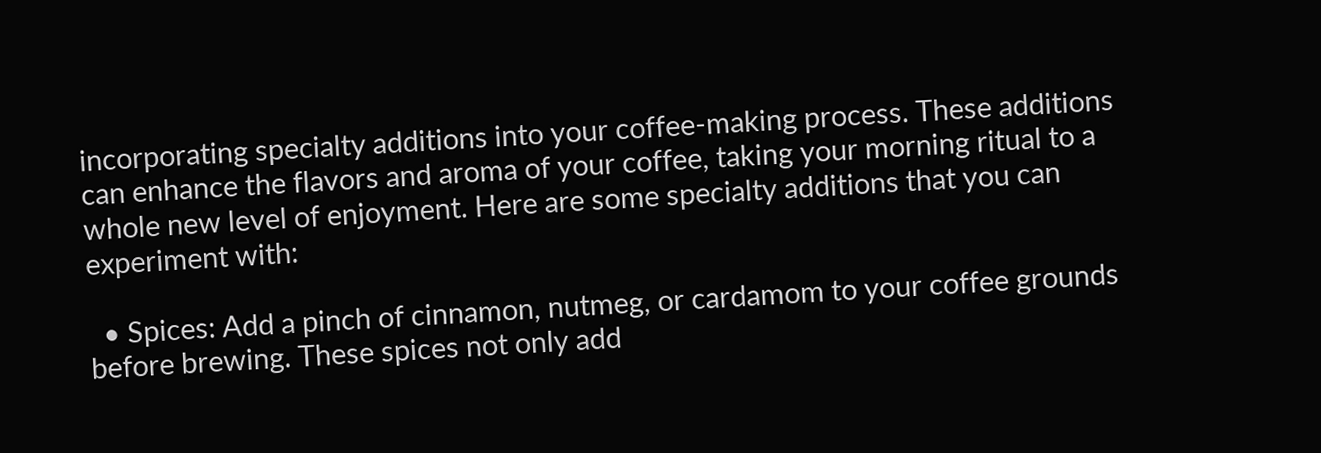incorporating specialty additions into your coffee-making process. These additions can enhance the flavors and aroma of your coffee, taking your morning ritual to a whole new level of enjoyment. Here are some specialty additions that you can experiment with:

  • Spices: Add a pinch of cinnamon, nutmeg, or cardamom to your coffee grounds before brewing. These spices not only add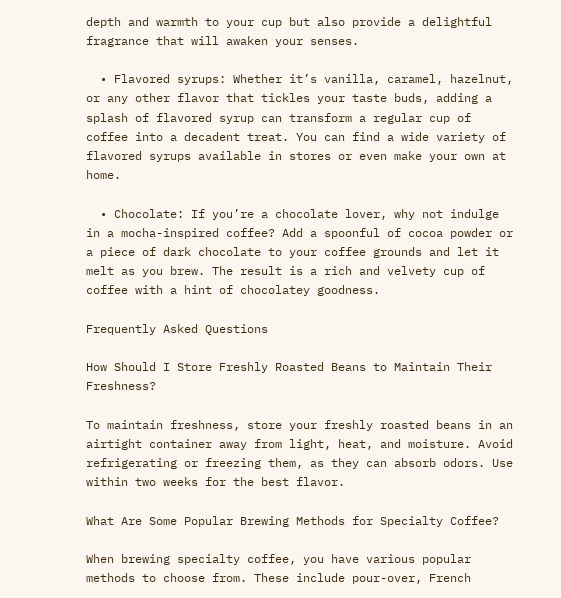depth and warmth to your cup but also provide a delightful fragrance that will awaken your senses.

  • Flavored syrups: Whether it’s vanilla, caramel, hazelnut, or any other flavor that tickles your taste buds, adding a splash of flavored syrup can transform a regular cup of coffee into a decadent treat. You can find a wide variety of flavored syrups available in stores or even make your own at home.

  • Chocolate: If you’re a chocolate lover, why not indulge in a mocha-inspired coffee? Add a spoonful of cocoa powder or a piece of dark chocolate to your coffee grounds and let it melt as you brew. The result is a rich and velvety cup of coffee with a hint of chocolatey goodness.

Frequently Asked Questions

How Should I Store Freshly Roasted Beans to Maintain Their Freshness?

To maintain freshness, store your freshly roasted beans in an airtight container away from light, heat, and moisture. Avoid refrigerating or freezing them, as they can absorb odors. Use within two weeks for the best flavor.

What Are Some Popular Brewing Methods for Specialty Coffee?

When brewing specialty coffee, you have various popular methods to choose from. These include pour-over, French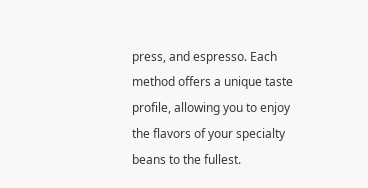press, and espresso. Each method offers a unique taste profile, allowing you to enjoy the flavors of your specialty beans to the fullest.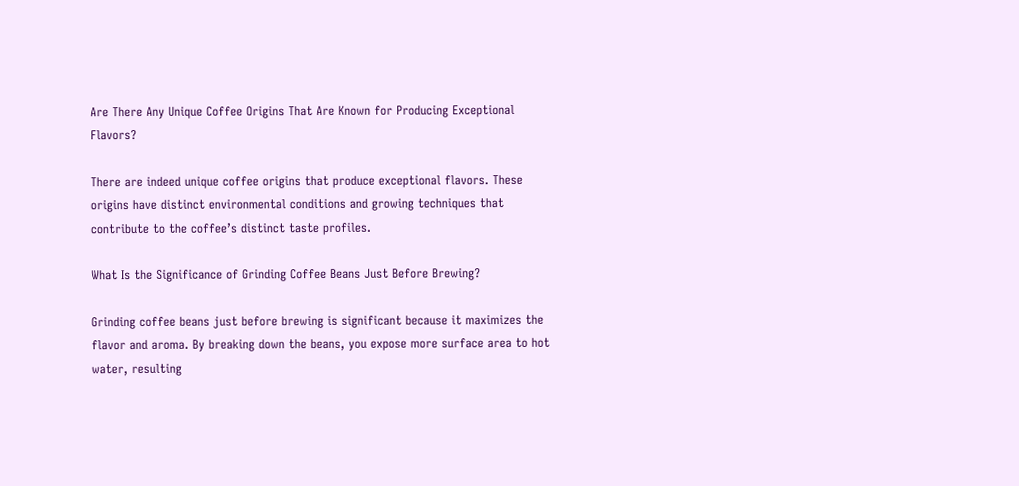Are There Any Unique Coffee Origins That Are Known for Producing Exceptional Flavors?

There are indeed unique coffee origins that produce exceptional flavors. These origins have distinct environmental conditions and growing techniques that contribute to the coffee’s distinct taste profiles.

What Is the Significance of Grinding Coffee Beans Just Before Brewing?

Grinding coffee beans just before brewing is significant because it maximizes the flavor and aroma. By breaking down the beans, you expose more surface area to hot water, resulting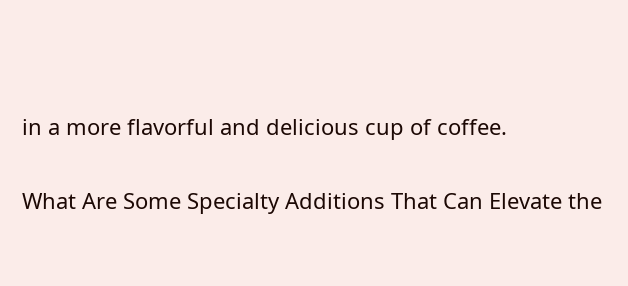in a more flavorful and delicious cup of coffee.

What Are Some Specialty Additions That Can Elevate the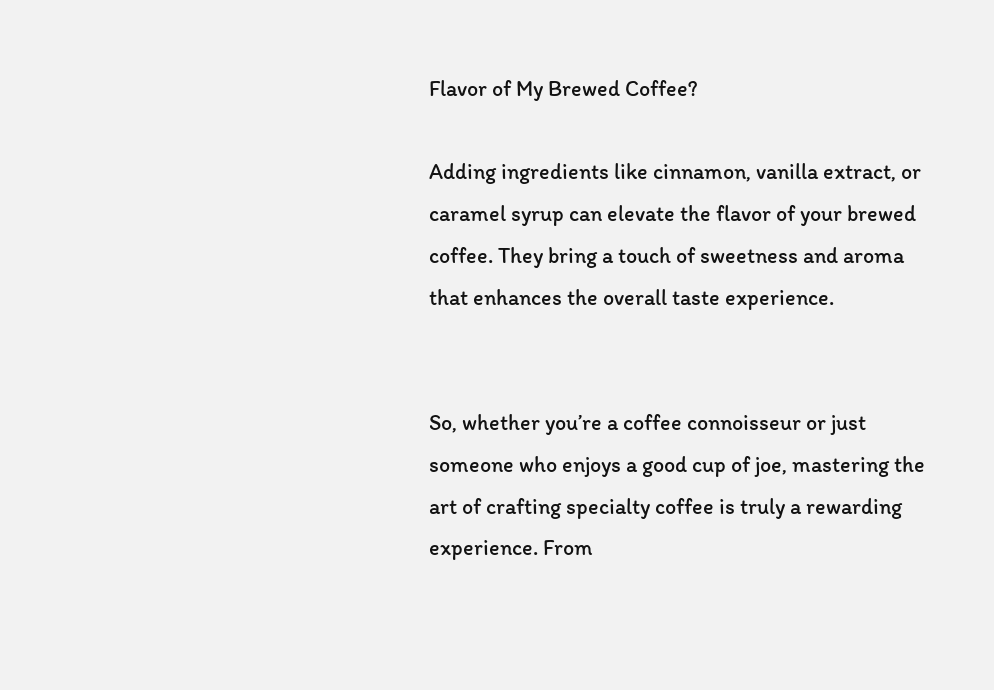Flavor of My Brewed Coffee?

Adding ingredients like cinnamon, vanilla extract, or caramel syrup can elevate the flavor of your brewed coffee. They bring a touch of sweetness and aroma that enhances the overall taste experience.


So, whether you’re a coffee connoisseur or just someone who enjoys a good cup of joe, mastering the art of crafting specialty coffee is truly a rewarding experience. From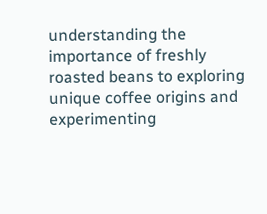understanding the importance of freshly roasted beans to exploring unique coffee origins and experimenting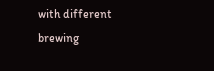with different brewing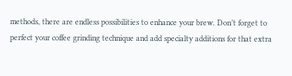methods, there are endless possibilities to enhance your brew. Don’t forget to perfect your coffee grinding technique and add specialty additions for that extra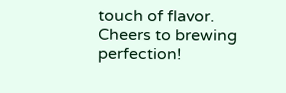touch of flavor. Cheers to brewing perfection!